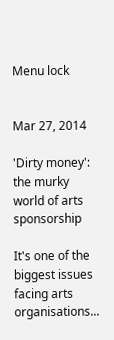Menu lock


Mar 27, 2014

'Dirty money': the murky world of arts sponsorship

It's one of the biggest issues facing arts organisations...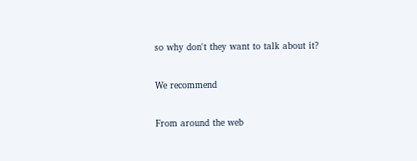so why don't they want to talk about it?

We recommend

From around the web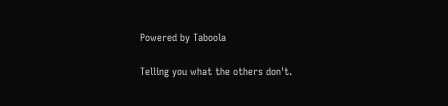Powered by Taboola

Telling you what the others don't.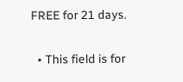FREE for 21 days.

  • This field is for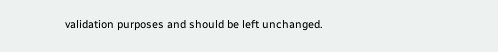validation purposes and should be left unchanged.